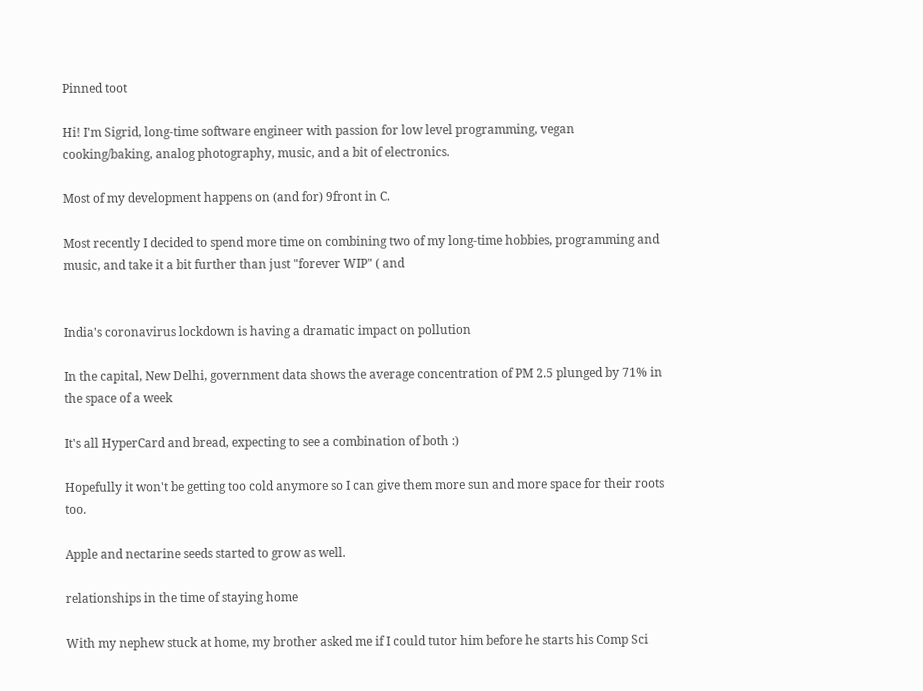Pinned toot

Hi! I'm Sigrid, long-time software engineer with passion for low level programming, vegan cooking/baking, analog photography, music, and a bit of electronics.

Most of my development happens on (and for) 9front in C.

Most recently I decided to spend more time on combining two of my long-time hobbies, programming and music, and take it a bit further than just "forever WIP" ( and


India's coronavirus lockdown is having a dramatic impact on pollution

In the capital, New Delhi, government data shows the average concentration of PM 2.5 plunged by 71% in the space of a week

It's all HyperCard and bread, expecting to see a combination of both :)

Hopefully it won't be getting too cold anymore so I can give them more sun and more space for their roots too.

Apple and nectarine seeds started to grow as well.

relationships in the time of staying home

With my nephew stuck at home, my brother asked me if I could tutor him before he starts his Comp Sci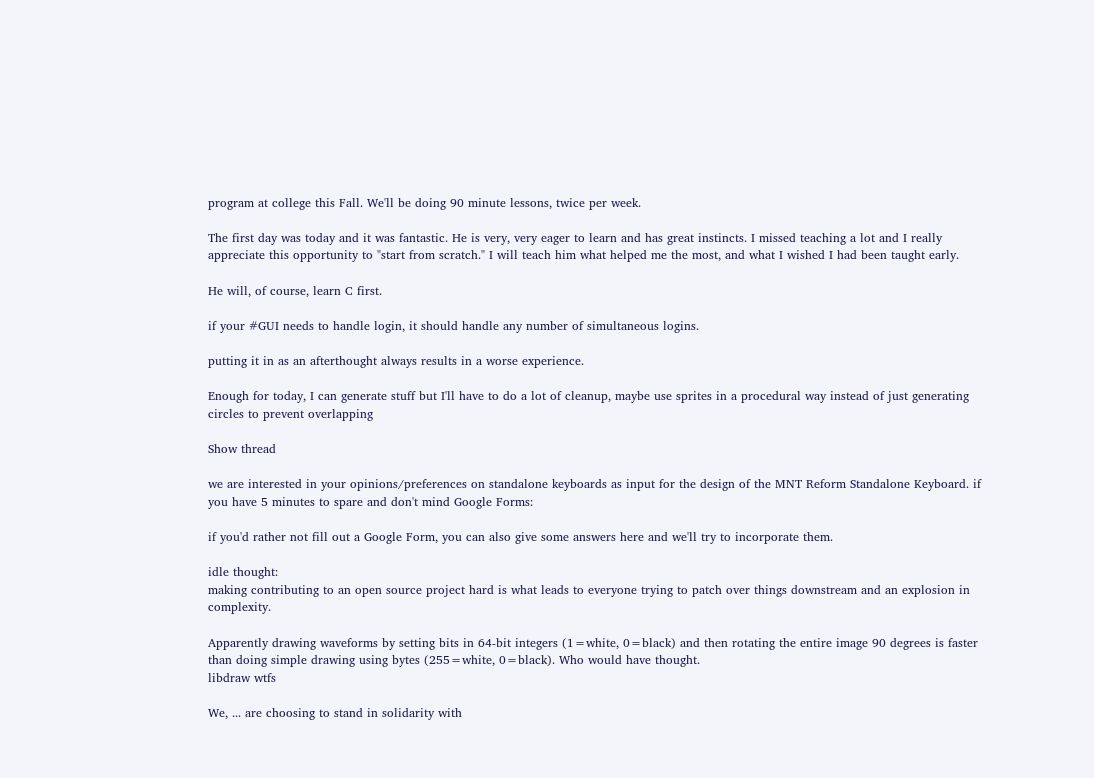program at college this Fall. We'll be doing 90 minute lessons, twice per week.

The first day was today and it was fantastic. He is very, very eager to learn and has great instincts. I missed teaching a lot and I really appreciate this opportunity to "start from scratch." I will teach him what helped me the most, and what I wished I had been taught early.

He will, of course, learn C first.

if your #GUI needs to handle login, it should handle any number of simultaneous logins.

putting it in as an afterthought always results in a worse experience.

Enough for today, I can generate stuff but I'll have to do a lot of cleanup, maybe use sprites in a procedural way instead of just generating circles to prevent overlapping

Show thread

we are interested in your opinions/preferences on standalone keyboards as input for the design of the MNT Reform Standalone Keyboard. if you have 5 minutes to spare and don't mind Google Forms:

if you'd rather not fill out a Google Form, you can also give some answers here and we'll try to incorporate them.

idle thought:
making contributing to an open source project hard is what leads to everyone trying to patch over things downstream and an explosion in complexity.

Apparently drawing waveforms by setting bits in 64-bit integers (1=white, 0=black) and then rotating the entire image 90 degrees is faster than doing simple drawing using bytes (255=white, 0=black). Who would have thought.
libdraw wtfs

We, ... are choosing to stand in solidarity with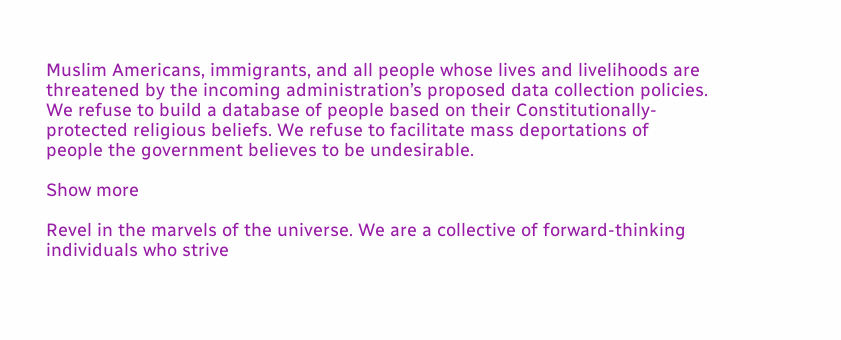Muslim Americans, immigrants, and all people whose lives and livelihoods are threatened by the incoming administration’s proposed data collection policies. We refuse to build a database of people based on their Constitutionally-protected religious beliefs. We refuse to facilitate mass deportations of people the government believes to be undesirable.

Show more

Revel in the marvels of the universe. We are a collective of forward-thinking individuals who strive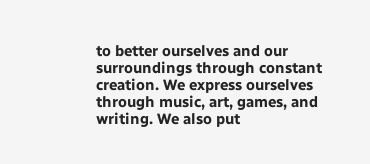to better ourselves and our surroundings through constant creation. We express ourselves through music, art, games, and writing. We also put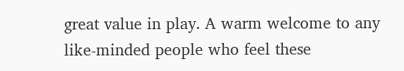great value in play. A warm welcome to any like-minded people who feel these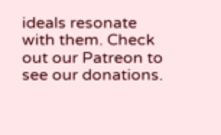ideals resonate with them. Check out our Patreon to see our donations.